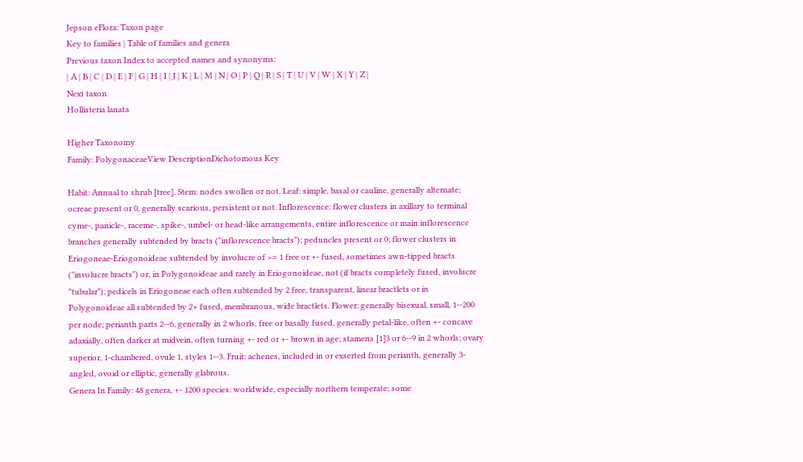Jepson eFlora: Taxon page
Key to families | Table of families and genera
Previous taxon Index to accepted names and synonyms:
| A | B | C | D | E | F | G | H | I | J | K | L | M | N | O | P | Q | R | S | T | U | V | W | X | Y | Z |
Next taxon
Hollisteria lanata

Higher Taxonomy
Family: PolygonaceaeView DescriptionDichotomous Key

Habit: Annual to shrub [tree]. Stem: nodes swollen or not. Leaf: simple, basal or cauline, generally alternate; ocreae present or 0, generally scarious, persistent or not. Inflorescence: flower clusters in axillary to terminal cyme-, panicle-, raceme-, spike-, umbel- or head-like arrangements, entire inflorescence or main inflorescence branches generally subtended by bracts ("inflorescence bracts"); peduncles present or 0; flower clusters in Eriogoneae-Eriogonoideae subtended by involucre of >= 1 free or +- fused, sometimes awn-tipped bracts ("involucre bracts") or, in Polygonoideae and rarely in Eriogonoideae, not (if bracts completely fused, involucre "tubular"); pedicels in Eriogoneae each often subtended by 2 free, transparent, linear bractlets or in Polygonoideae all subtended by 2+ fused, membranous, wide bractlets. Flower: generally bisexual, small, 1--200 per node; perianth parts 2--6, generally in 2 whorls, free or basally fused, generally petal-like, often +- concave adaxially, often darker at midvein, often turning +- red or +- brown in age; stamens [1]3 or 6--9 in 2 whorls; ovary superior, 1-chambered, ovule 1, styles 1--3. Fruit: achenes, included in or exserted from perianth, generally 3-angled, ovoid or elliptic, generally glabrous.
Genera In Family: 48 genera, +- 1200 species: worldwide, especially northern temperate; some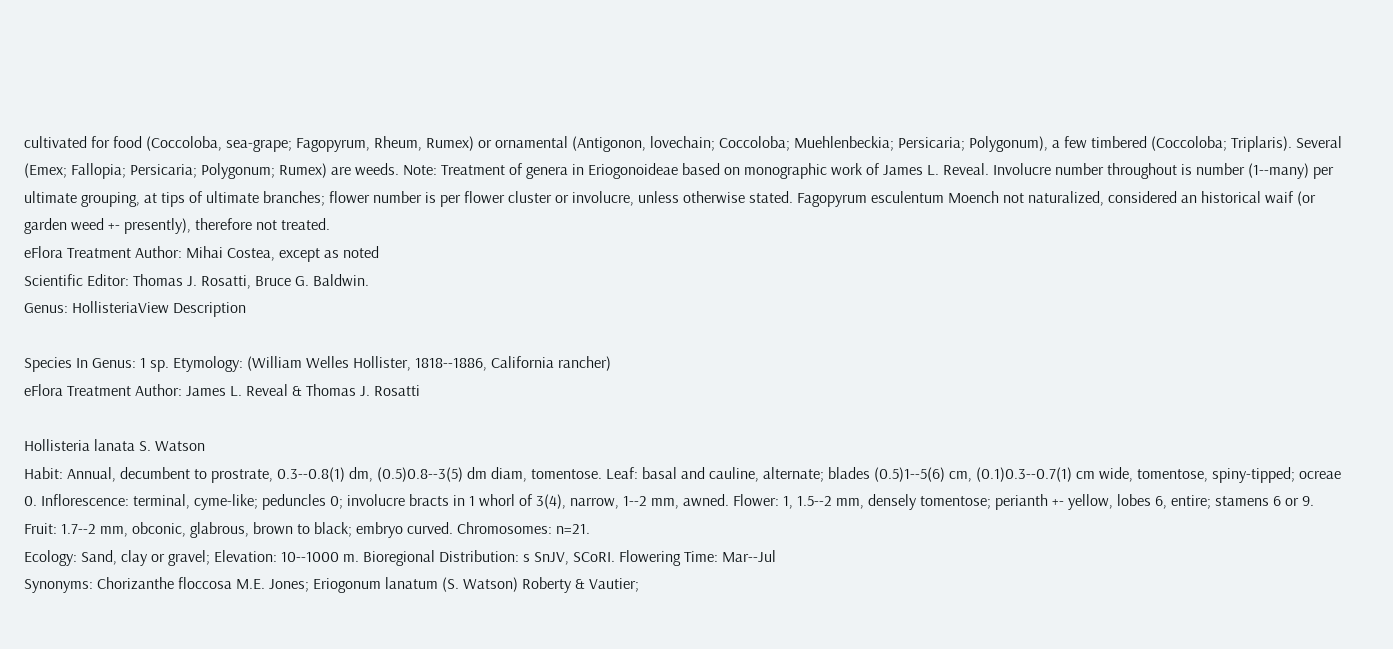cultivated for food (Coccoloba, sea-grape; Fagopyrum, Rheum, Rumex) or ornamental (Antigonon, lovechain; Coccoloba; Muehlenbeckia; Persicaria; Polygonum), a few timbered (Coccoloba; Triplaris). Several (Emex; Fallopia; Persicaria; Polygonum; Rumex) are weeds. Note: Treatment of genera in Eriogonoideae based on monographic work of James L. Reveal. Involucre number throughout is number (1--many) per ultimate grouping, at tips of ultimate branches; flower number is per flower cluster or involucre, unless otherwise stated. Fagopyrum esculentum Moench not naturalized, considered an historical waif (or garden weed +- presently), therefore not treated.
eFlora Treatment Author: Mihai Costea, except as noted
Scientific Editor: Thomas J. Rosatti, Bruce G. Baldwin.
Genus: HollisteriaView Description

Species In Genus: 1 sp. Etymology: (William Welles Hollister, 1818--1886, California rancher)
eFlora Treatment Author: James L. Reveal & Thomas J. Rosatti

Hollisteria lanata S. Watson
Habit: Annual, decumbent to prostrate, 0.3--0.8(1) dm, (0.5)0.8--3(5) dm diam, tomentose. Leaf: basal and cauline, alternate; blades (0.5)1--5(6) cm, (0.1)0.3--0.7(1) cm wide, tomentose, spiny-tipped; ocreae 0. Inflorescence: terminal, cyme-like; peduncles 0; involucre bracts in 1 whorl of 3(4), narrow, 1--2 mm, awned. Flower: 1, 1.5--2 mm, densely tomentose; perianth +- yellow, lobes 6, entire; stamens 6 or 9. Fruit: 1.7--2 mm, obconic, glabrous, brown to black; embryo curved. Chromosomes: n=21.
Ecology: Sand, clay or gravel; Elevation: 10--1000 m. Bioregional Distribution: s SnJV, SCoRI. Flowering Time: Mar--Jul
Synonyms: Chorizanthe floccosa M.E. Jones; Eriogonum lanatum (S. Watson) Roberty & Vautier;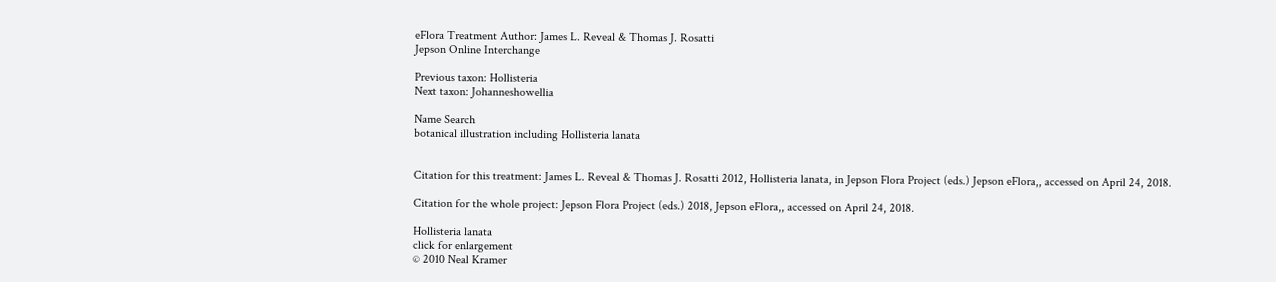eFlora Treatment Author: James L. Reveal & Thomas J. Rosatti
Jepson Online Interchange

Previous taxon: Hollisteria
Next taxon: Johanneshowellia

Name Search
botanical illustration including Hollisteria lanata


Citation for this treatment: James L. Reveal & Thomas J. Rosatti 2012, Hollisteria lanata, in Jepson Flora Project (eds.) Jepson eFlora,, accessed on April 24, 2018.

Citation for the whole project: Jepson Flora Project (eds.) 2018, Jepson eFlora,, accessed on April 24, 2018.

Hollisteria lanata
click for enlargement
© 2010 Neal Kramer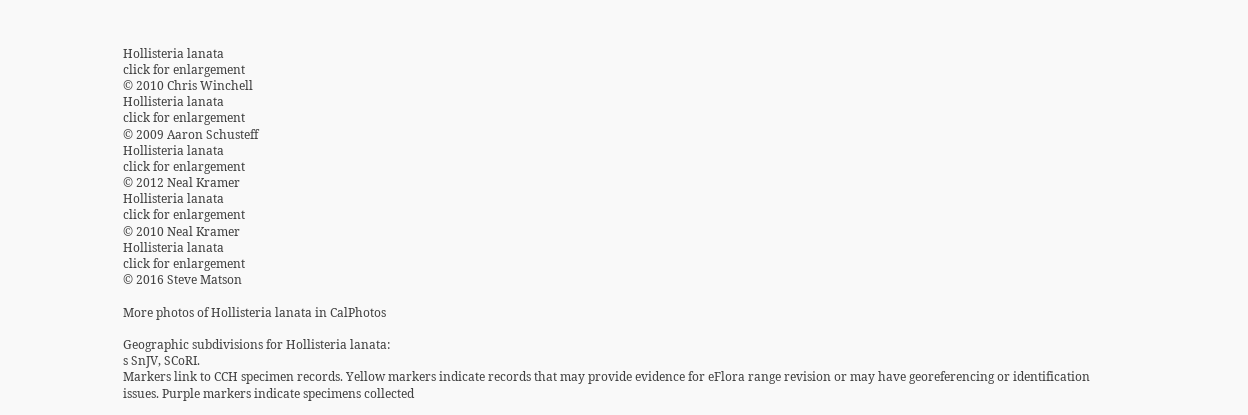Hollisteria lanata
click for enlargement
© 2010 Chris Winchell
Hollisteria lanata
click for enlargement
© 2009 Aaron Schusteff
Hollisteria lanata
click for enlargement
© 2012 Neal Kramer
Hollisteria lanata
click for enlargement
© 2010 Neal Kramer
Hollisteria lanata
click for enlargement
© 2016 Steve Matson

More photos of Hollisteria lanata in CalPhotos

Geographic subdivisions for Hollisteria lanata:
s SnJV, SCoRI.
Markers link to CCH specimen records. Yellow markers indicate records that may provide evidence for eFlora range revision or may have georeferencing or identification issues. Purple markers indicate specimens collected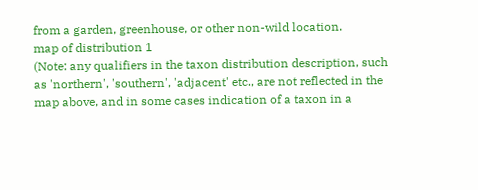from a garden, greenhouse, or other non-wild location.
map of distribution 1
(Note: any qualifiers in the taxon distribution description, such as 'northern', 'southern', 'adjacent' etc., are not reflected in the map above, and in some cases indication of a taxon in a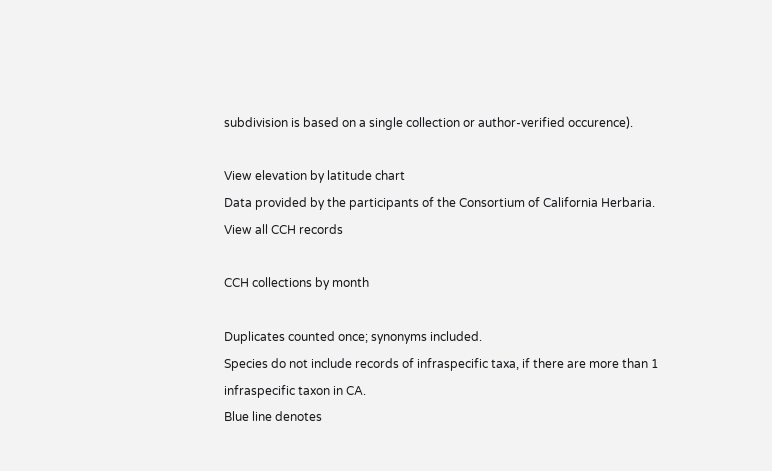subdivision is based on a single collection or author-verified occurence).

View elevation by latitude chart
Data provided by the participants of the Consortium of California Herbaria.
View all CCH records

CCH collections by month

Duplicates counted once; synonyms included.
Species do not include records of infraspecific taxa, if there are more than 1 infraspecific taxon in CA.
Blue line denotes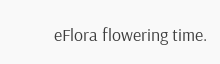eFlora flowering time.